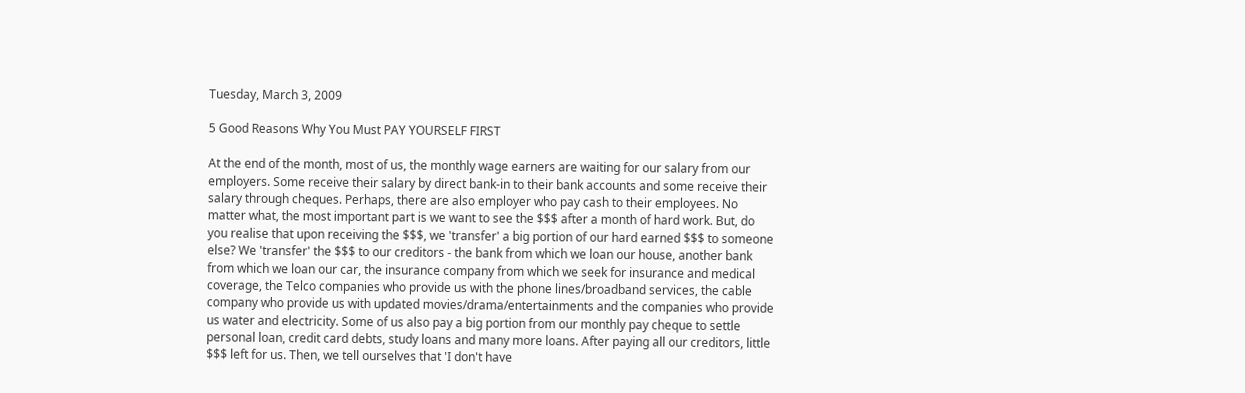Tuesday, March 3, 2009

5 Good Reasons Why You Must PAY YOURSELF FIRST

At the end of the month, most of us, the monthly wage earners are waiting for our salary from our employers. Some receive their salary by direct bank-in to their bank accounts and some receive their salary through cheques. Perhaps, there are also employer who pay cash to their employees. No matter what, the most important part is we want to see the $$$ after a month of hard work. But, do you realise that upon receiving the $$$, we 'transfer' a big portion of our hard earned $$$ to someone else? We 'transfer' the $$$ to our creditors - the bank from which we loan our house, another bank from which we loan our car, the insurance company from which we seek for insurance and medical coverage, the Telco companies who provide us with the phone lines/broadband services, the cable company who provide us with updated movies/drama/entertainments and the companies who provide us water and electricity. Some of us also pay a big portion from our monthly pay cheque to settle personal loan, credit card debts, study loans and many more loans. After paying all our creditors, little $$$ left for us. Then, we tell ourselves that 'I don't have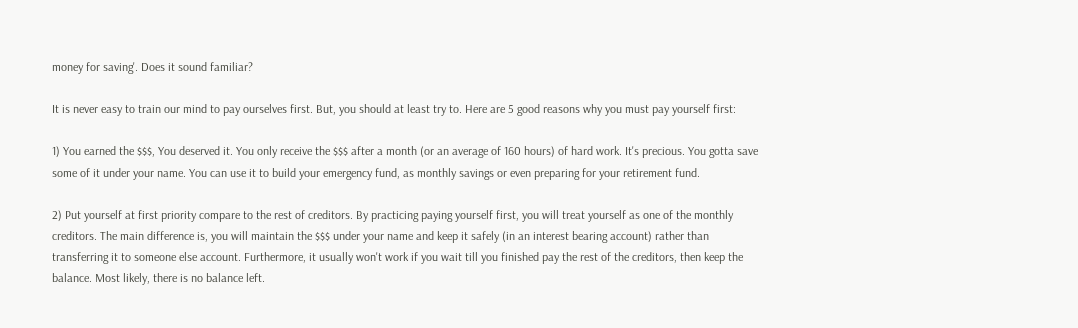money for saving'. Does it sound familiar?

It is never easy to train our mind to pay ourselves first. But, you should at least try to. Here are 5 good reasons why you must pay yourself first:

1) You earned the $$$, You deserved it. You only receive the $$$ after a month (or an average of 160 hours) of hard work. It's precious. You gotta save some of it under your name. You can use it to build your emergency fund, as monthly savings or even preparing for your retirement fund.

2) Put yourself at first priority compare to the rest of creditors. By practicing paying yourself first, you will treat yourself as one of the monthly creditors. The main difference is, you will maintain the $$$ under your name and keep it safely (in an interest bearing account) rather than transferring it to someone else account. Furthermore, it usually won't work if you wait till you finished pay the rest of the creditors, then keep the balance. Most likely, there is no balance left.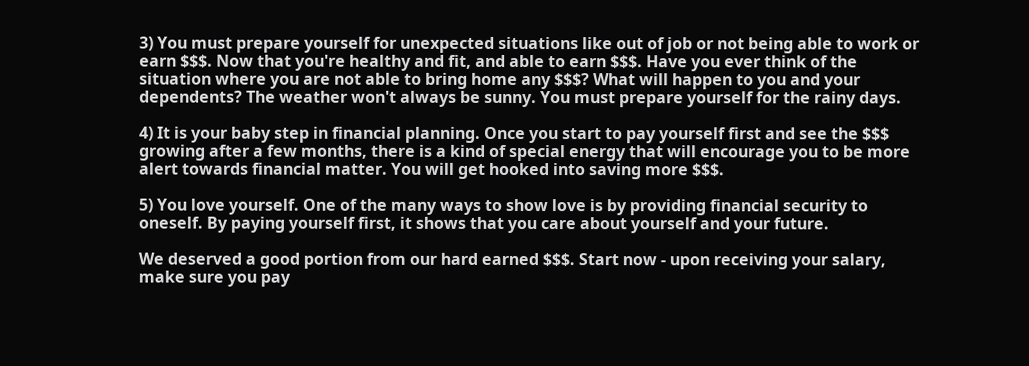3) You must prepare yourself for unexpected situations like out of job or not being able to work or earn $$$. Now that you're healthy and fit, and able to earn $$$. Have you ever think of the situation where you are not able to bring home any $$$? What will happen to you and your dependents? The weather won't always be sunny. You must prepare yourself for the rainy days.

4) It is your baby step in financial planning. Once you start to pay yourself first and see the $$$ growing after a few months, there is a kind of special energy that will encourage you to be more alert towards financial matter. You will get hooked into saving more $$$.

5) You love yourself. One of the many ways to show love is by providing financial security to oneself. By paying yourself first, it shows that you care about yourself and your future.

We deserved a good portion from our hard earned $$$. Start now - upon receiving your salary, make sure you pay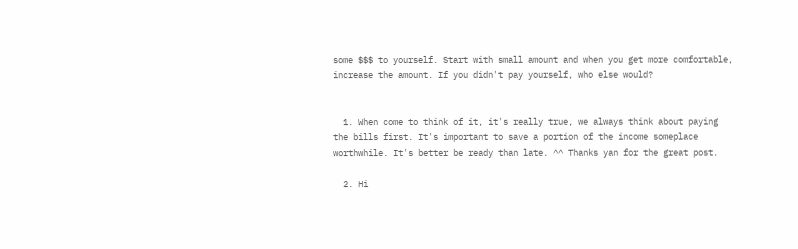some $$$ to yourself. Start with small amount and when you get more comfortable, increase the amount. If you didn't pay yourself, who else would?


  1. When come to think of it, it's really true, we always think about paying the bills first. It's important to save a portion of the income someplace worthwhile. It's better be ready than late. ^^ Thanks yan for the great post.

  2. Hi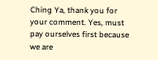Ching Ya, thank you for your comment. Yes, must pay ourselves first because we are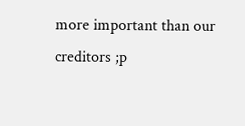more important than our creditors ;p